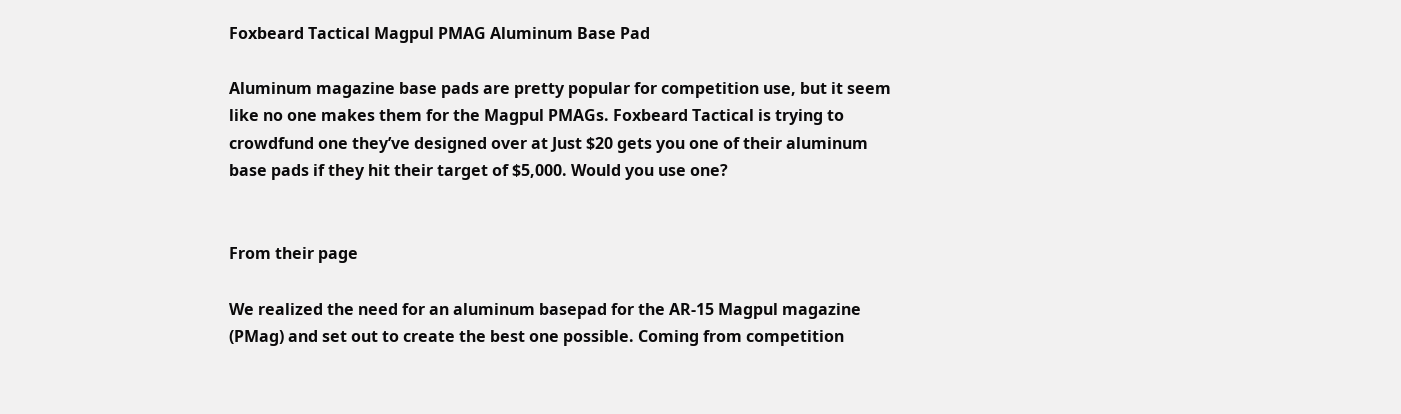Foxbeard Tactical Magpul PMAG Aluminum Base Pad

Aluminum magazine base pads are pretty popular for competition use, but it seem like no one makes them for the Magpul PMAGs. Foxbeard Tactical is trying to crowdfund one they’ve designed over at Just $20 gets you one of their aluminum base pads if they hit their target of $5,000. Would you use one?


From their page

We realized the need for an aluminum basepad for the AR-15 Magpul magazine (PMag) and set out to create the best one possible. Coming from competition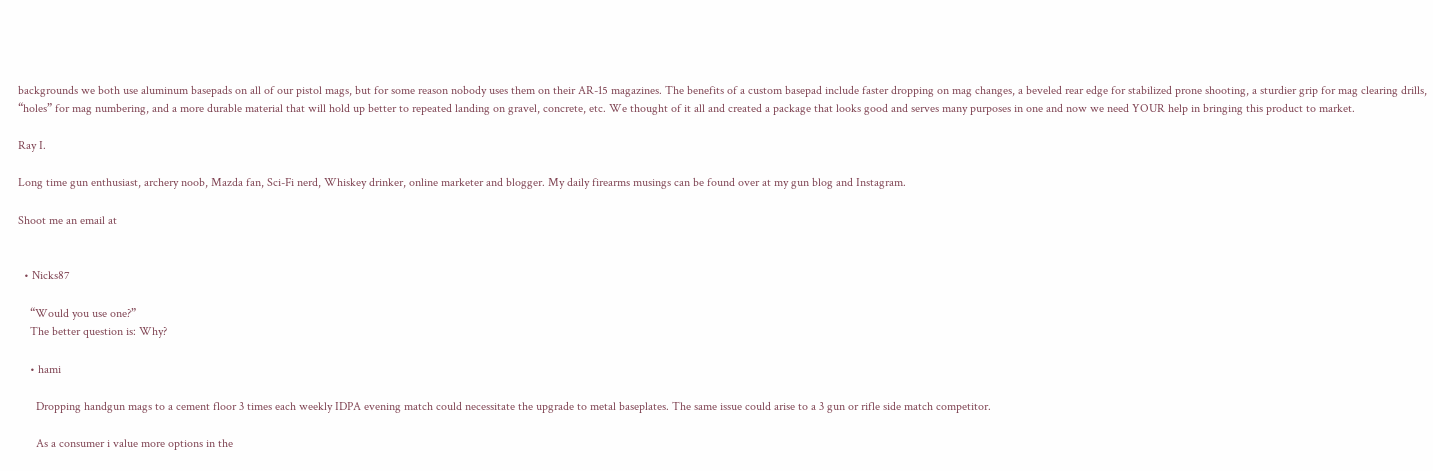backgrounds we both use aluminum basepads on all of our pistol mags, but for some reason nobody uses them on their AR-15 magazines. The benefits of a custom basepad include faster dropping on mag changes, a beveled rear edge for stabilized prone shooting, a sturdier grip for mag clearing drills, “holes” for mag numbering, and a more durable material that will hold up better to repeated landing on gravel, concrete, etc. We thought of it all and created a package that looks good and serves many purposes in one and now we need YOUR help in bringing this product to market.

Ray I.

Long time gun enthusiast, archery noob, Mazda fan, Sci-Fi nerd, Whiskey drinker, online marketer and blogger. My daily firearms musings can be found over at my gun blog and Instagram.

Shoot me an email at


  • Nicks87

    “Would you use one?”
    The better question is: Why?

    • hami

      Dropping handgun mags to a cement floor 3 times each weekly IDPA evening match could necessitate the upgrade to metal baseplates. The same issue could arise to a 3 gun or rifle side match competitor.

      As a consumer i value more options in the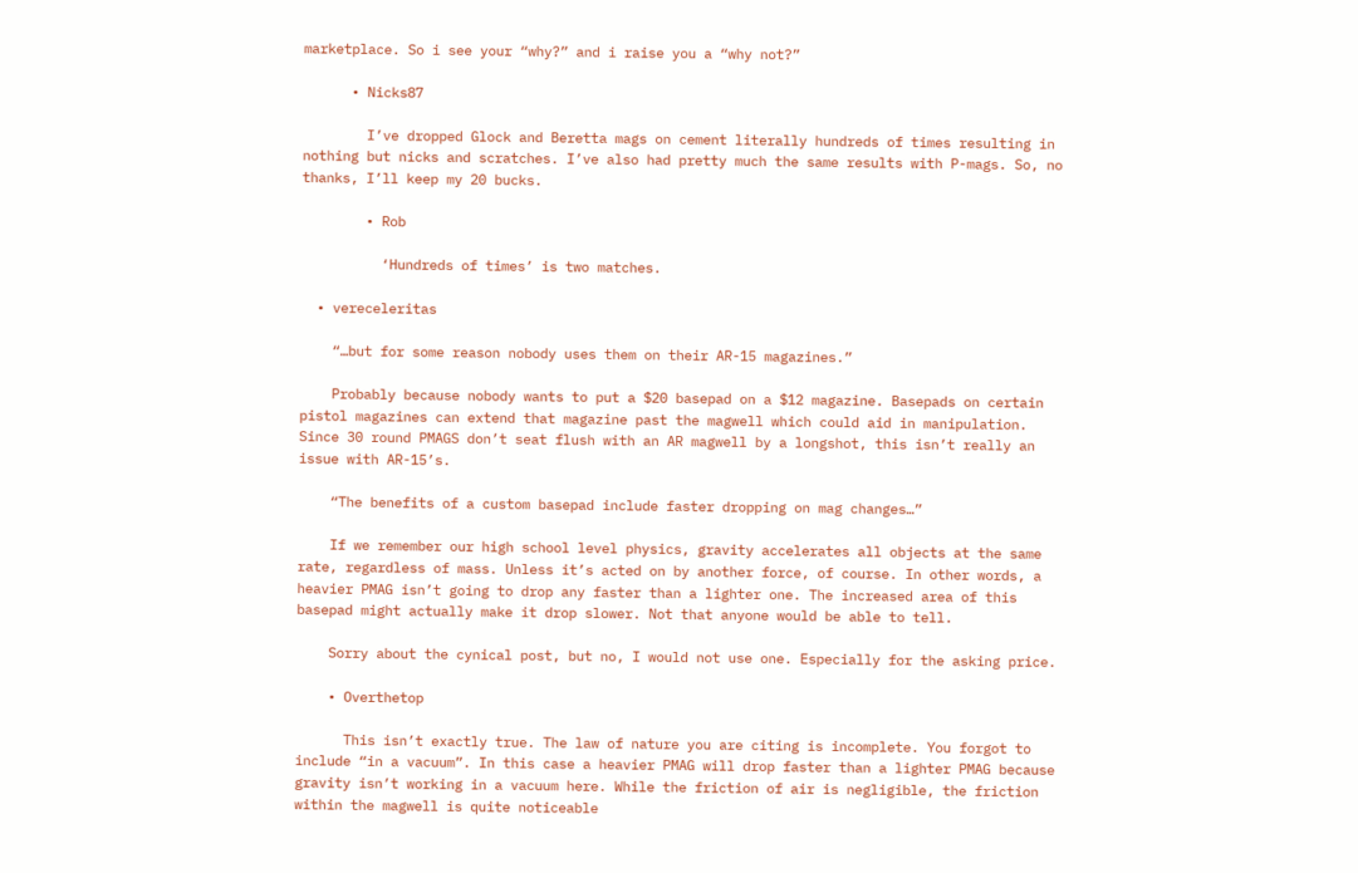marketplace. So i see your “why?” and i raise you a “why not?”

      • Nicks87

        I’ve dropped Glock and Beretta mags on cement literally hundreds of times resulting in nothing but nicks and scratches. I’ve also had pretty much the same results with P-mags. So, no thanks, I’ll keep my 20 bucks.

        • Rob

          ‘Hundreds of times’ is two matches.

  • vereceleritas

    “…but for some reason nobody uses them on their AR-15 magazines.”

    Probably because nobody wants to put a $20 basepad on a $12 magazine. Basepads on certain pistol magazines can extend that magazine past the magwell which could aid in manipulation. Since 30 round PMAGS don’t seat flush with an AR magwell by a longshot, this isn’t really an issue with AR-15’s.

    “The benefits of a custom basepad include faster dropping on mag changes…”

    If we remember our high school level physics, gravity accelerates all objects at the same rate, regardless of mass. Unless it’s acted on by another force, of course. In other words, a heavier PMAG isn’t going to drop any faster than a lighter one. The increased area of this basepad might actually make it drop slower. Not that anyone would be able to tell.

    Sorry about the cynical post, but no, I would not use one. Especially for the asking price.

    • Overthetop

      This isn’t exactly true. The law of nature you are citing is incomplete. You forgot to include “in a vacuum”. In this case a heavier PMAG will drop faster than a lighter PMAG because gravity isn’t working in a vacuum here. While the friction of air is negligible, the friction within the magwell is quite noticeable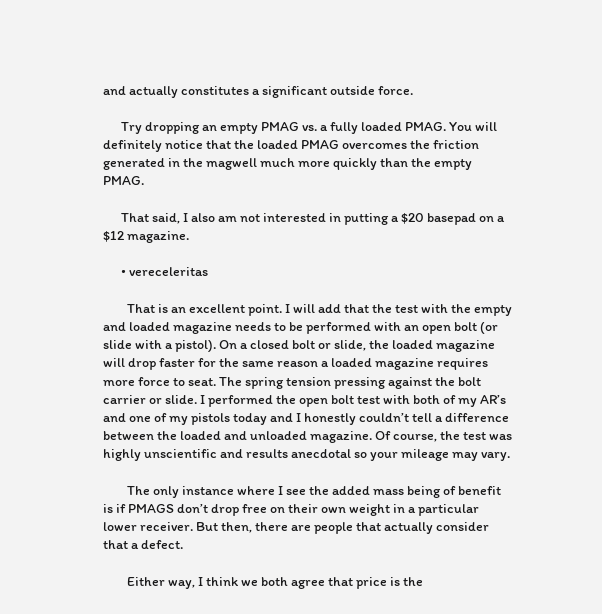and actually constitutes a significant outside force.

      Try dropping an empty PMAG vs. a fully loaded PMAG. You will definitely notice that the loaded PMAG overcomes the friction generated in the magwell much more quickly than the empty PMAG.

      That said, I also am not interested in putting a $20 basepad on a $12 magazine.

      • vereceleritas

        That is an excellent point. I will add that the test with the empty and loaded magazine needs to be performed with an open bolt (or slide with a pistol). On a closed bolt or slide, the loaded magazine will drop faster for the same reason a loaded magazine requires more force to seat. The spring tension pressing against the bolt carrier or slide. I performed the open bolt test with both of my AR’s and one of my pistols today and I honestly couldn’t tell a difference between the loaded and unloaded magazine. Of course, the test was highly unscientific and results anecdotal so your mileage may vary.

        The only instance where I see the added mass being of benefit is if PMAGS don’t drop free on their own weight in a particular lower receiver. But then, there are people that actually consider that a defect.

        Either way, I think we both agree that price is the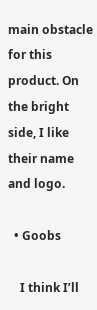main obstacle for this product. On the bright side, I like their name and logo.

  • Goobs

    I think I’ll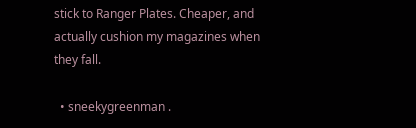stick to Ranger Plates. Cheaper, and actually cushion my magazines when they fall.

  • sneekygreenman .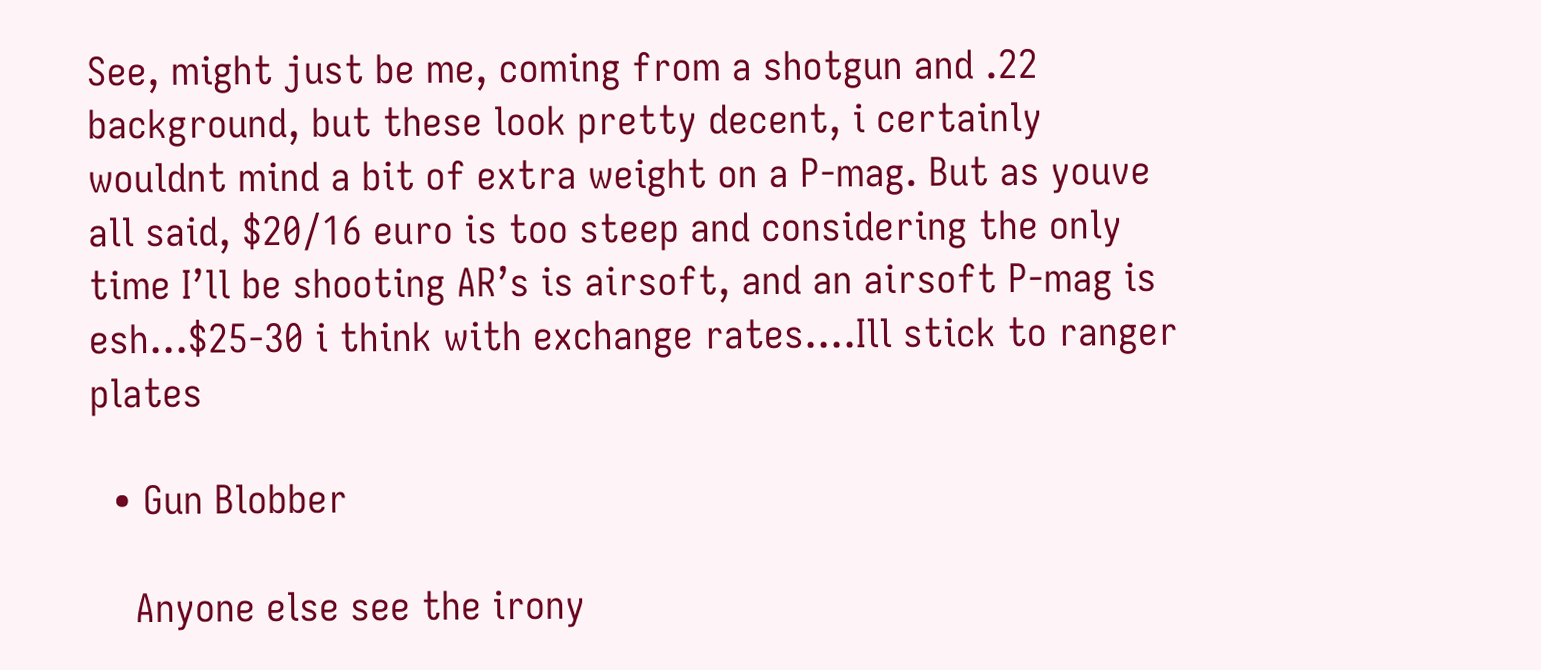See, might just be me, coming from a shotgun and .22 background, but these look pretty decent, i certainly wouldnt mind a bit of extra weight on a P-mag. But as youve all said, $20/16 euro is too steep and considering the only time I’ll be shooting AR’s is airsoft, and an airsoft P-mag is esh…$25-30 i think with exchange rates….Ill stick to ranger plates

  • Gun Blobber

    Anyone else see the irony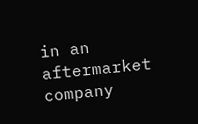in an aftermarket company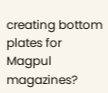creating bottom plates for Magpul magazines?